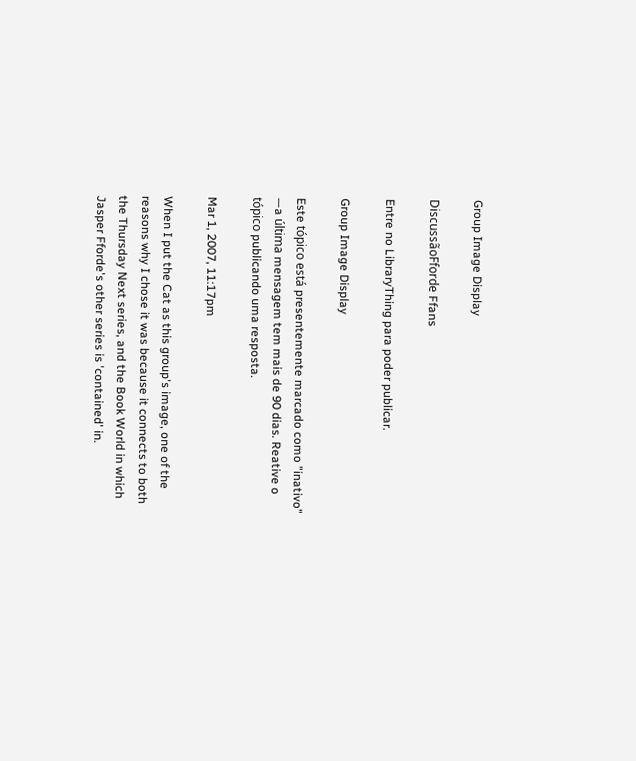Group Image Display

DiscussãoFforde Ffans

Entre no LibraryThing para poder publicar.

Group Image Display

Este tópico está presentemente marcado como "inativo" —a última mensagem tem mais de 90 dias. Reative o tópico publicando uma resposta.

Mar 1, 2007, 11:17pm

When I put the Cat as this group's image, one of the reasons why I chose it was because it connects to both the Thursday Next series, and the Book World in which Jasper Fforde's other series is 'contained' in.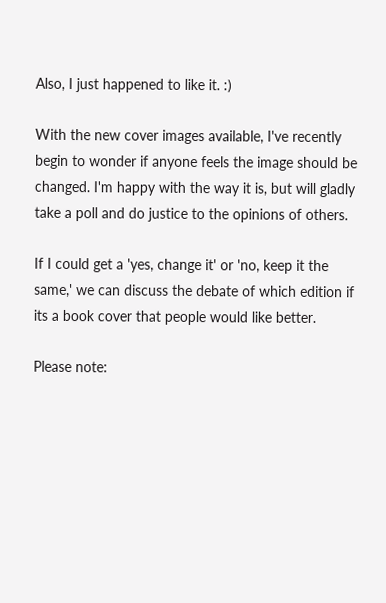Also, I just happened to like it. :)

With the new cover images available, I've recently begin to wonder if anyone feels the image should be changed. I'm happy with the way it is, but will gladly take a poll and do justice to the opinions of others.

If I could get a 'yes, change it' or 'no, keep it the same,' we can discuss the debate of which edition if its a book cover that people would like better.

Please note: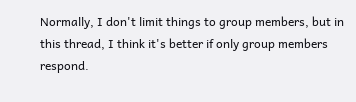Normally, I don't limit things to group members, but in this thread, I think it's better if only group members respond.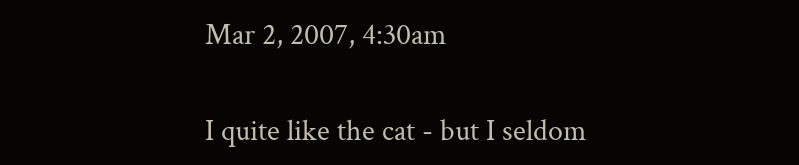Mar 2, 2007, 4:30am

I quite like the cat - but I seldom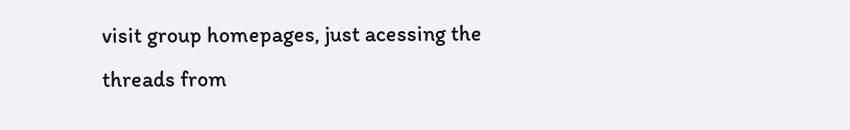visit group homepages, just acessing the threads from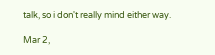talk, so i don't really mind either way.

Mar 2,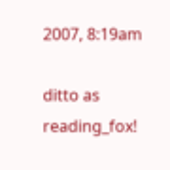2007, 8:19am

ditto as reading_fox!